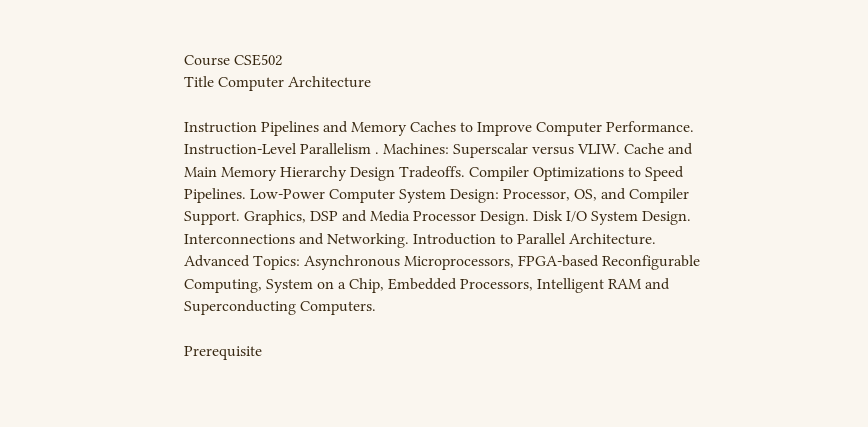Course CSE502
Title Computer Architecture

Instruction Pipelines and Memory Caches to Improve Computer Performance. Instruction-Level Parallelism . Machines: Superscalar versus VLIW. Cache and Main Memory Hierarchy Design Tradeoffs. Compiler Optimizations to Speed Pipelines. Low-Power Computer System Design: Processor, OS, and Compiler Support. Graphics, DSP and Media Processor Design. Disk I/O System Design. Interconnections and Networking. Introduction to Parallel Architecture. Advanced Topics: Asynchronous Microprocessors, FPGA-based Reconfigurable Computing, System on a Chip, Embedded Processors, Intelligent RAM and Superconducting Computers.

Prerequisite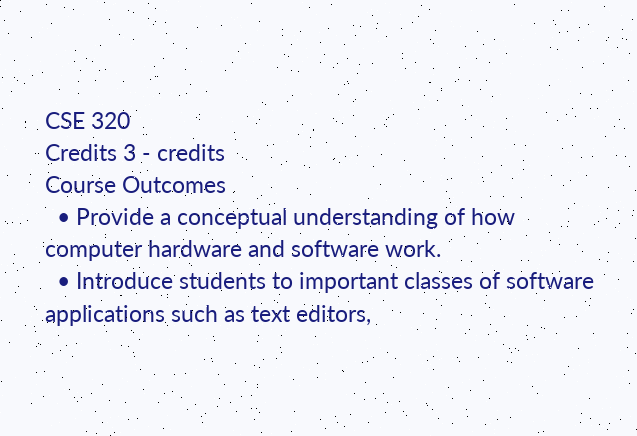CSE 320
Credits 3 - credits
Course Outcomes
  • Provide a conceptual understanding of how computer hardware and software work.
  • Introduce students to important classes of software applications such as text editors,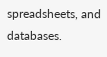spreadsheets, and databases.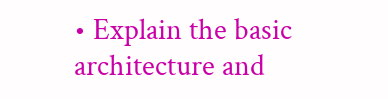• Explain the basic architecture and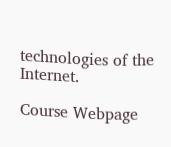technologies of the Internet.

Course Webpage